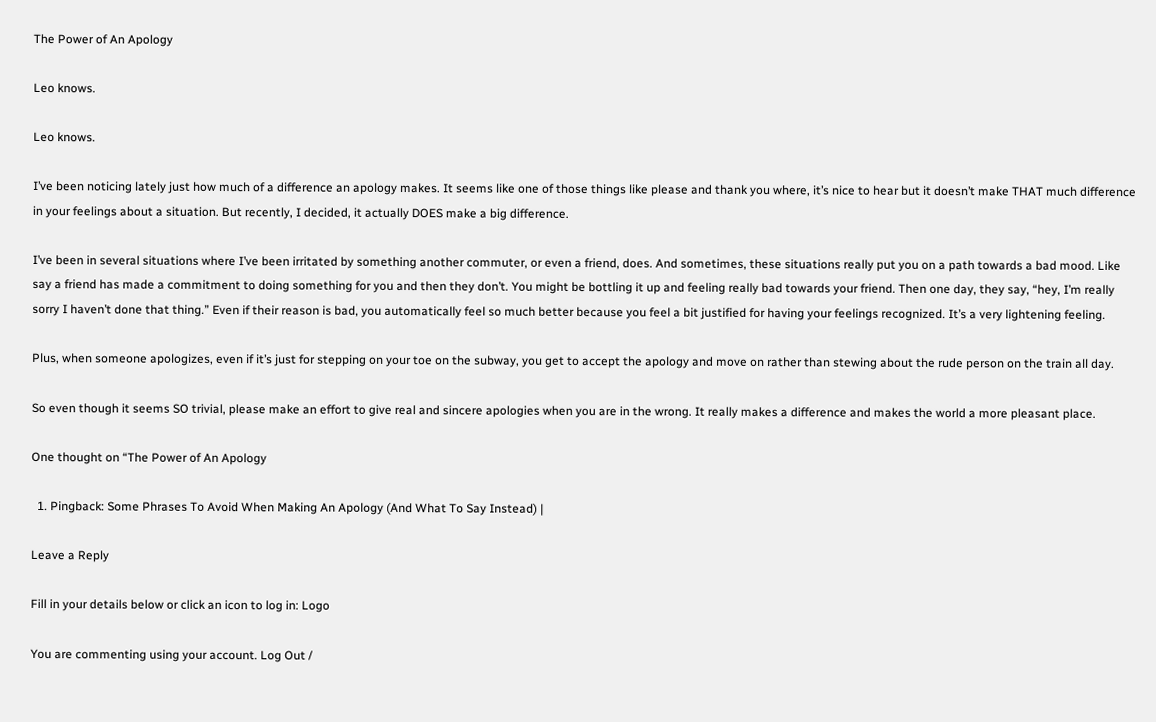The Power of An Apology

Leo knows.

Leo knows.

I’ve been noticing lately just how much of a difference an apology makes. It seems like one of those things like please and thank you where, it’s nice to hear but it doesn’t make THAT much difference in your feelings about a situation. But recently, I decided, it actually DOES make a big difference.

I’ve been in several situations where I’ve been irritated by something another commuter, or even a friend, does. And sometimes, these situations really put you on a path towards a bad mood. Like say a friend has made a commitment to doing something for you and then they don’t. You might be bottling it up and feeling really bad towards your friend. Then one day, they say, “hey, I’m really sorry I haven’t done that thing.” Even if their reason is bad, you automatically feel so much better because you feel a bit justified for having your feelings recognized. It’s a very lightening feeling.

Plus, when someone apologizes, even if it’s just for stepping on your toe on the subway, you get to accept the apology and move on rather than stewing about the rude person on the train all day.

So even though it seems SO trivial, please make an effort to give real and sincere apologies when you are in the wrong. It really makes a difference and makes the world a more pleasant place.

One thought on “The Power of An Apology

  1. Pingback: Some Phrases To Avoid When Making An Apology (And What To Say Instead) |

Leave a Reply

Fill in your details below or click an icon to log in: Logo

You are commenting using your account. Log Out /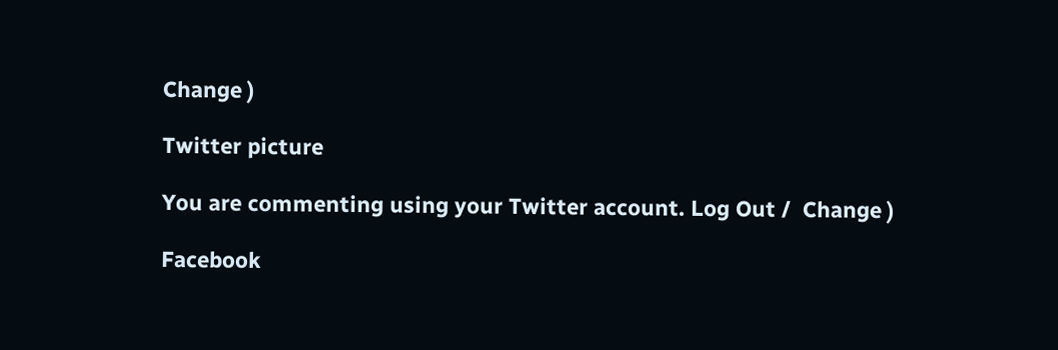Change )

Twitter picture

You are commenting using your Twitter account. Log Out /  Change )

Facebook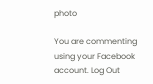photo

You are commenting using your Facebook account. Log Out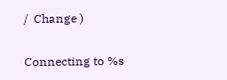/  Change )

Connecting to %s